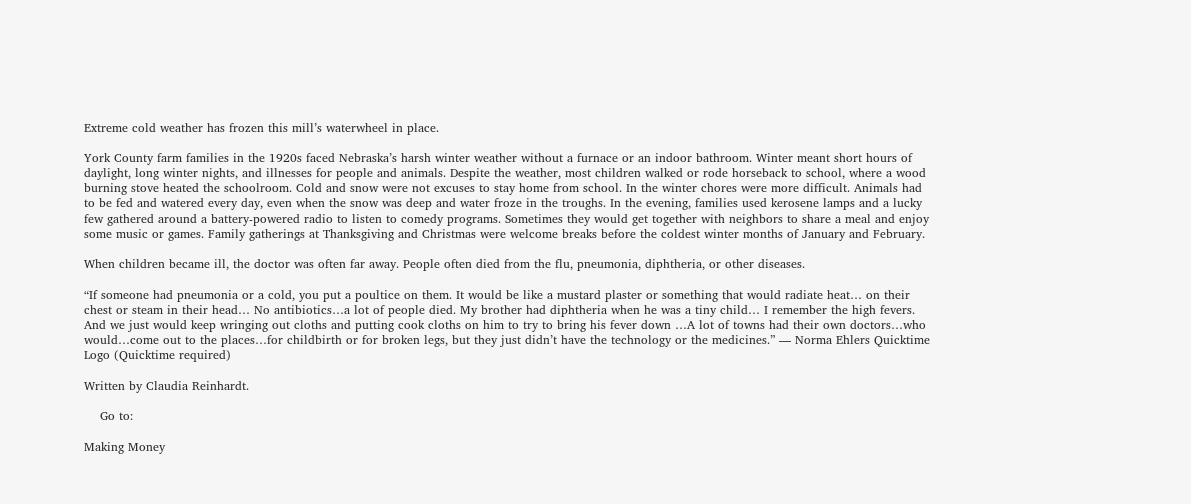Extreme cold weather has frozen this mill’s waterwheel in place.

York County farm families in the 1920s faced Nebraska’s harsh winter weather without a furnace or an indoor bathroom. Winter meant short hours of daylight, long winter nights, and illnesses for people and animals. Despite the weather, most children walked or rode horseback to school, where a wood burning stove heated the schoolroom. Cold and snow were not excuses to stay home from school. In the winter chores were more difficult. Animals had to be fed and watered every day, even when the snow was deep and water froze in the troughs. In the evening, families used kerosene lamps and a lucky few gathered around a battery-powered radio to listen to comedy programs. Sometimes they would get together with neighbors to share a meal and enjoy some music or games. Family gatherings at Thanksgiving and Christmas were welcome breaks before the coldest winter months of January and February.

When children became ill, the doctor was often far away. People often died from the flu, pneumonia, diphtheria, or other diseases.

“If someone had pneumonia or a cold, you put a poultice on them. It would be like a mustard plaster or something that would radiate heat… on their chest or steam in their head… No antibiotics…a lot of people died. My brother had diphtheria when he was a tiny child… I remember the high fevers. And we just would keep wringing out cloths and putting cook cloths on him to try to bring his fever down …A lot of towns had their own doctors…who would…come out to the places…for childbirth or for broken legs, but they just didn’t have the technology or the medicines.” — Norma Ehlers Quicktime Logo (Quicktime required)

Written by Claudia Reinhardt.

    Go to:

Making Money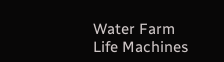Water Farm Life Machines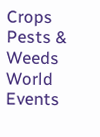Crops Pests & Weeds World Events